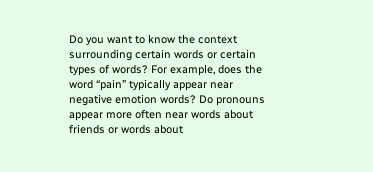Do you want to know the context surrounding certain words or certain types of words? For example, does the word “pain” typically appear near negative emotion words? Do pronouns appear more often near words about friends or words about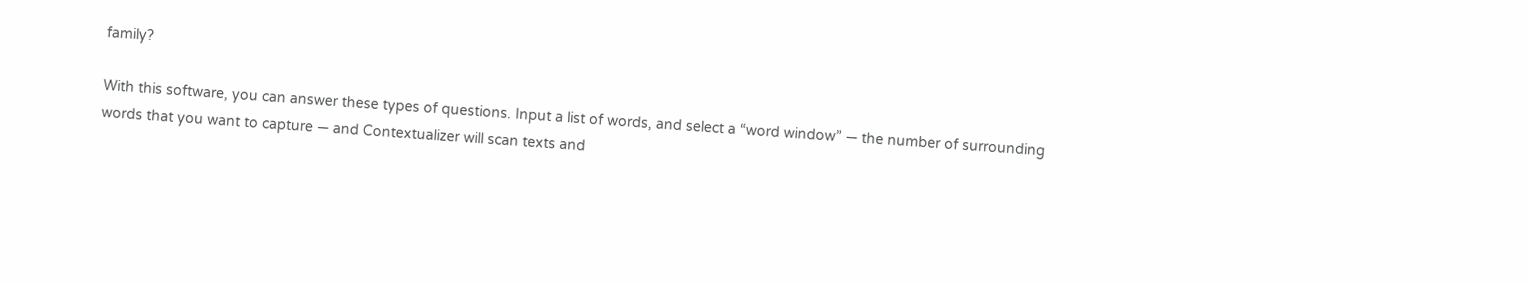family?

With this software, you can answer these types of questions. Input a list of words, and select a “word window” — the number of surrounding words that you want to capture — and Contextualizer will scan texts and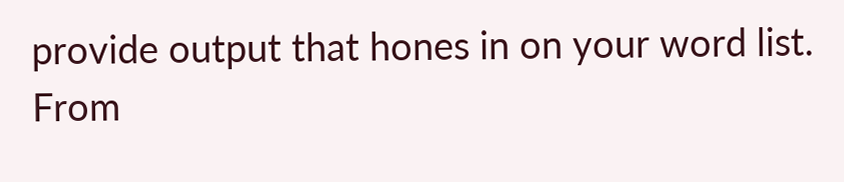provide output that hones in on your word list. From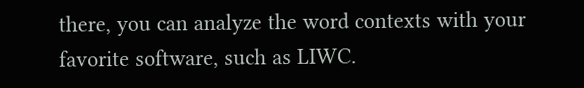there, you can analyze the word contexts with your favorite software, such as LIWC.